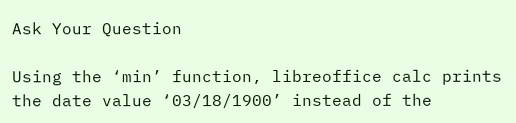Ask Your Question

Using the ‘min’ function, libreoffice calc prints the date value ‘03/18/1900’ instead of the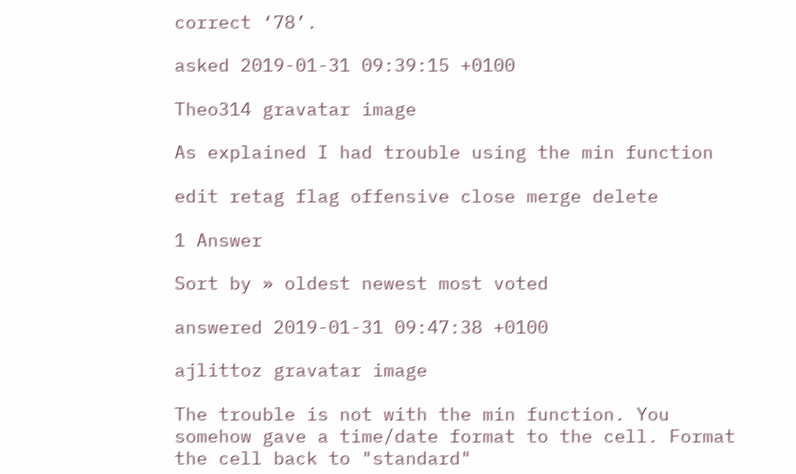correct ‘78’.

asked 2019-01-31 09:39:15 +0100

Theo314 gravatar image

As explained I had trouble using the min function

edit retag flag offensive close merge delete

1 Answer

Sort by » oldest newest most voted

answered 2019-01-31 09:47:38 +0100

ajlittoz gravatar image

The trouble is not with the min function. You somehow gave a time/date format to the cell. Format the cell back to "standard"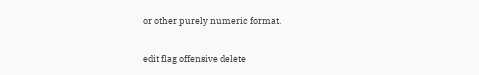or other purely numeric format.

edit flag offensive delete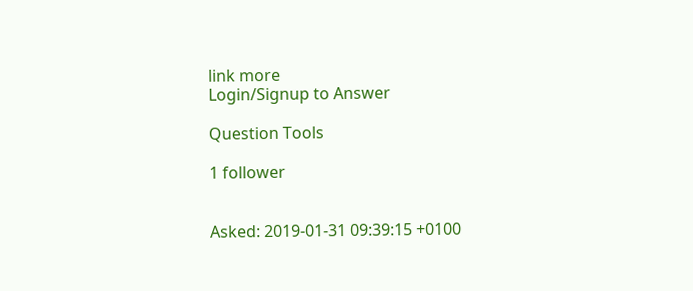link more
Login/Signup to Answer

Question Tools

1 follower


Asked: 2019-01-31 09:39:15 +0100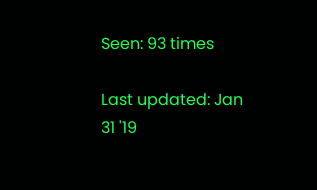Seen: 93 times

Last updated: Jan 31 '19